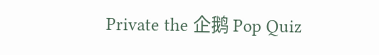Private the 企鹅 Pop Quiz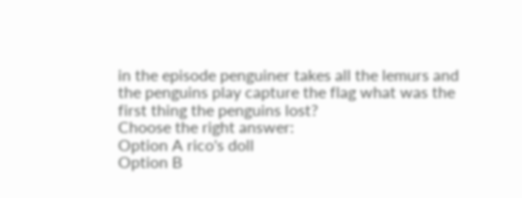in the episode penguiner takes all the lemurs and the penguins play capture the flag what was the first thing the penguins lost?
Choose the right answer:
Option A rico's doll
Option B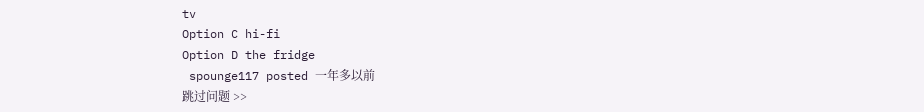tv
Option C hi-fi
Option D the fridge
 spounge117 posted 一年多以前
跳过问题 >>